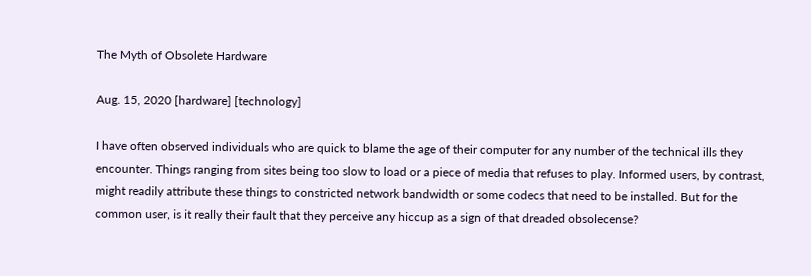The Myth of Obsolete Hardware

Aug. 15, 2020 [hardware] [technology]

I have often observed individuals who are quick to blame the age of their computer for any number of the technical ills they encounter. Things ranging from sites being too slow to load or a piece of media that refuses to play. Informed users, by contrast, might readily attribute these things to constricted network bandwidth or some codecs that need to be installed. But for the common user, is it really their fault that they perceive any hiccup as a sign of that dreaded obsolecense?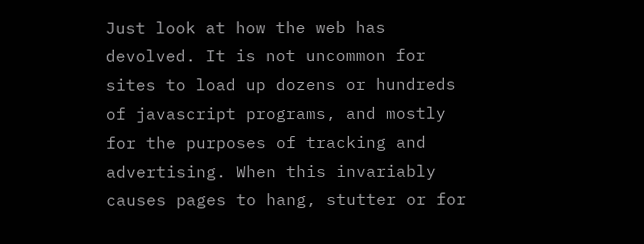Just look at how the web has devolved. It is not uncommon for sites to load up dozens or hundreds of javascript programs, and mostly for the purposes of tracking and advertising. When this invariably causes pages to hang, stutter or for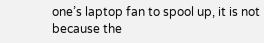one’s laptop fan to spool up, it is not because the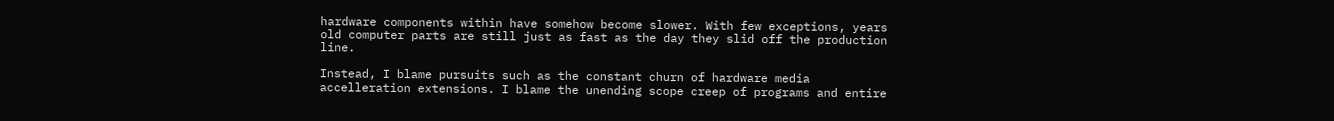hardware components within have somehow become slower. With few exceptions, years old computer parts are still just as fast as the day they slid off the production line.

Instead, I blame pursuits such as the constant churn of hardware media accelleration extensions. I blame the unending scope creep of programs and entire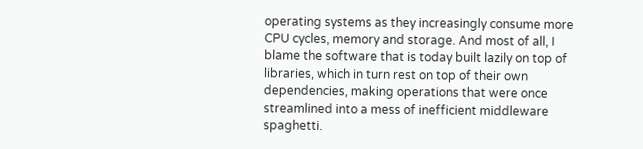operating systems as they increasingly consume more CPU cycles, memory and storage. And most of all, I blame the software that is today built lazily on top of libraries, which in turn rest on top of their own dependencies, making operations that were once streamlined into a mess of inefficient middleware spaghetti.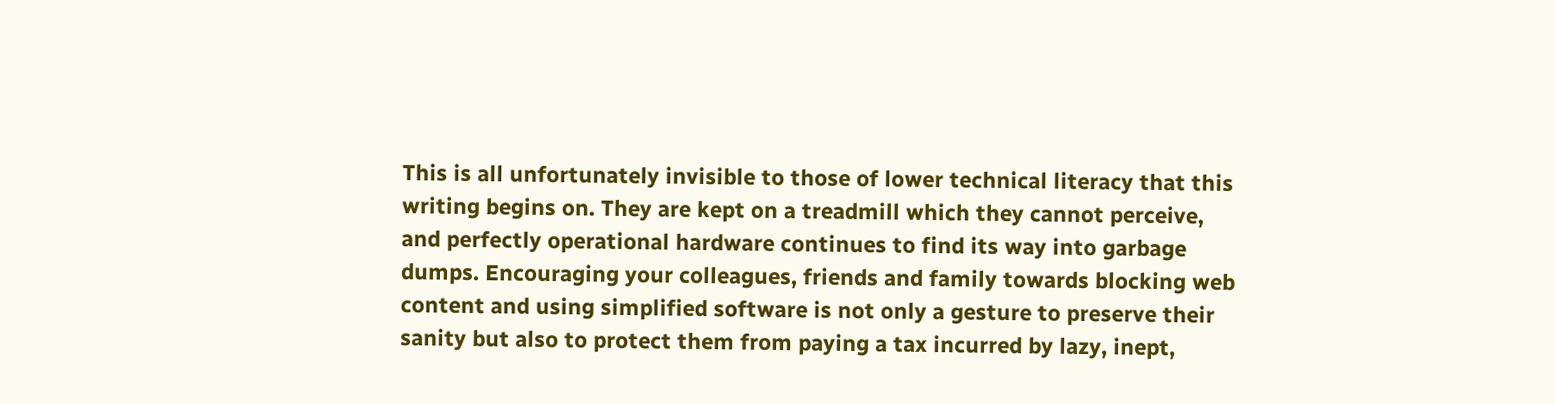This is all unfortunately invisible to those of lower technical literacy that this writing begins on. They are kept on a treadmill which they cannot perceive, and perfectly operational hardware continues to find its way into garbage dumps. Encouraging your colleagues, friends and family towards blocking web content and using simplified software is not only a gesture to preserve their sanity but also to protect them from paying a tax incurred by lazy, inept,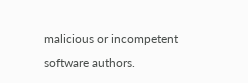malicious or incompetent software authors.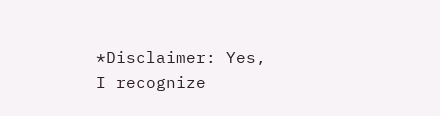*Disclaimer: Yes, I recognize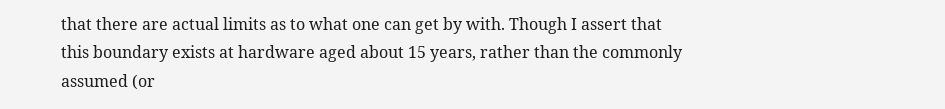that there are actual limits as to what one can get by with. Though I assert that this boundary exists at hardware aged about 15 years, rather than the commonly assumed (or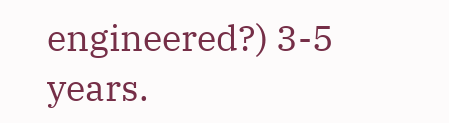engineered?) 3-5 years.